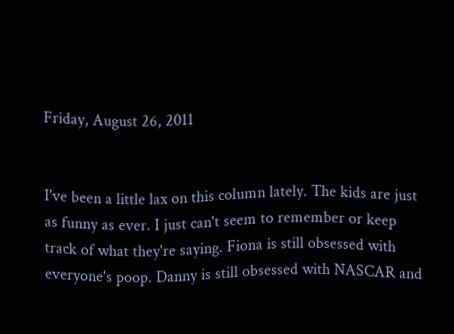Friday, August 26, 2011


I've been a little lax on this column lately. The kids are just as funny as ever. I just can't seem to remember or keep track of what they're saying. Fiona is still obsessed with everyone's poop. Danny is still obsessed with NASCAR and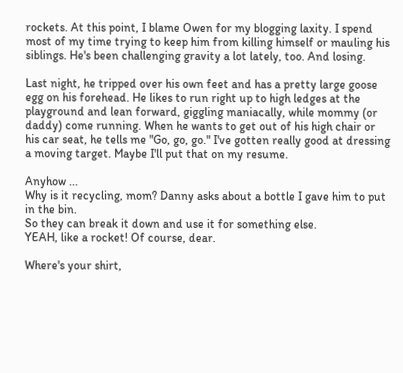rockets. At this point, I blame Owen for my blogging laxity. I spend most of my time trying to keep him from killing himself or mauling his siblings. He's been challenging gravity a lot lately, too. And losing.

Last night, he tripped over his own feet and has a pretty large goose egg on his forehead. He likes to run right up to high ledges at the playground and lean forward, giggling maniacally, while mommy (or daddy) come running. When he wants to get out of his high chair or his car seat, he tells me "Go, go, go." I've gotten really good at dressing a moving target. Maybe I'll put that on my resume.

Anyhow ...
Why is it recycling, mom? Danny asks about a bottle I gave him to put in the bin.
So they can break it down and use it for something else.
YEAH, like a rocket! Of course, dear.

Where's your shirt,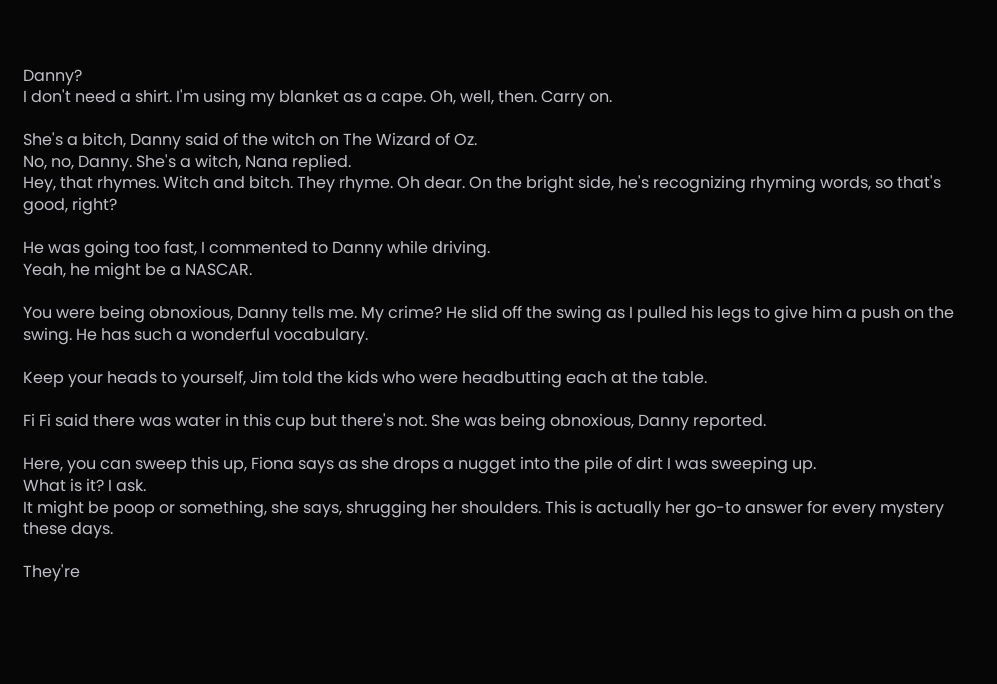Danny?
I don't need a shirt. I'm using my blanket as a cape. Oh, well, then. Carry on.

She's a bitch, Danny said of the witch on The Wizard of Oz.
No, no, Danny. She's a witch, Nana replied.
Hey, that rhymes. Witch and bitch. They rhyme. Oh dear. On the bright side, he's recognizing rhyming words, so that's good, right?

He was going too fast, I commented to Danny while driving.
Yeah, he might be a NASCAR.

You were being obnoxious, Danny tells me. My crime? He slid off the swing as I pulled his legs to give him a push on the swing. He has such a wonderful vocabulary.

Keep your heads to yourself, Jim told the kids who were headbutting each at the table.

Fi Fi said there was water in this cup but there's not. She was being obnoxious, Danny reported.

Here, you can sweep this up, Fiona says as she drops a nugget into the pile of dirt I was sweeping up.
What is it? I ask.
It might be poop or something, she says, shrugging her shoulders. This is actually her go-to answer for every mystery these days.

They're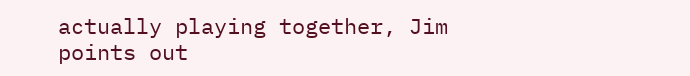actually playing together, Jim points out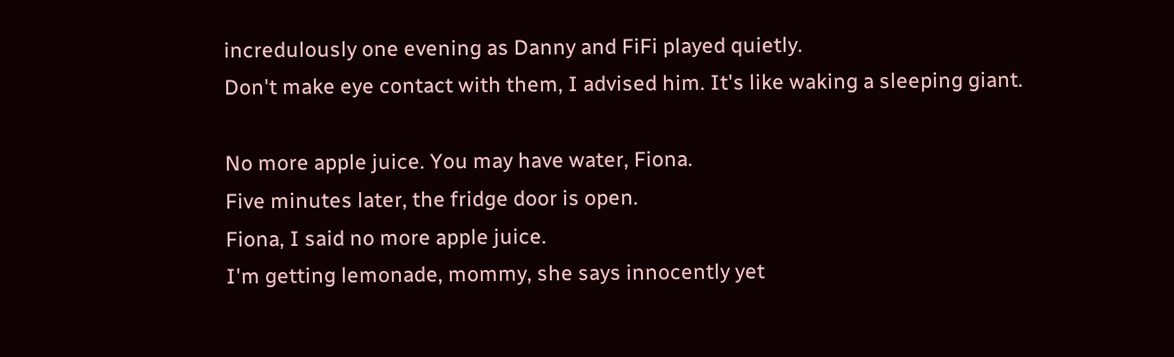incredulously one evening as Danny and FiFi played quietly.
Don't make eye contact with them, I advised him. It's like waking a sleeping giant.

No more apple juice. You may have water, Fiona.
Five minutes later, the fridge door is open.
Fiona, I said no more apple juice.
I'm getting lemonade, mommy, she says innocently yet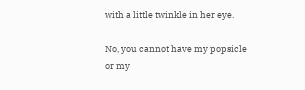with a little twinkle in her eye.

No, you cannot have my popsicle or my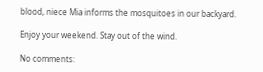blood, niece Mia informs the mosquitoes in our backyard.

Enjoy your weekend. Stay out of the wind.

No comments: